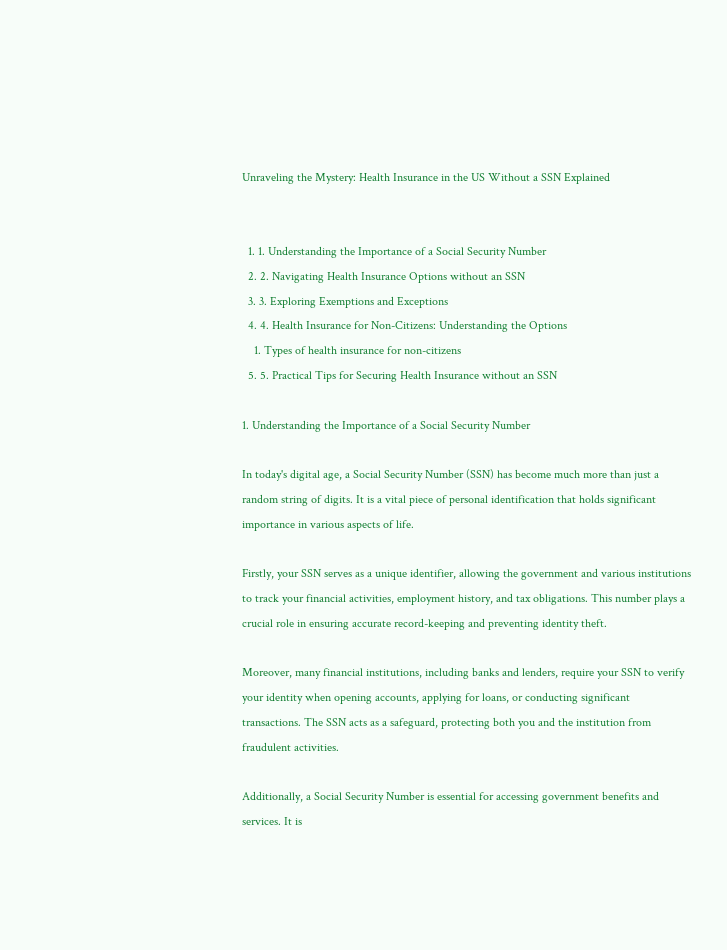Unraveling the Mystery: Health Insurance in the US Without a SSN Explained


  1. 1. Understanding the Importance of a Social Security Number
  2. 2. Navigating Health Insurance Options without an SSN
  3. 3. Exploring Exemptions and Exceptions
  4. 4. Health Insurance for Non-Citizens: Understanding the Options
    1. Types of health insurance for non-citizens
  5. 5. Practical Tips for Securing Health Insurance without an SSN

1. Understanding the Importance of a Social Security Number

In today's digital age, a Social Security Number (SSN) has become much more than just a random string of digits. It is a vital piece of personal identification that holds significant importance in various aspects of life.

Firstly, your SSN serves as a unique identifier, allowing the government and various institutions to track your financial activities, employment history, and tax obligations. This number plays a crucial role in ensuring accurate record-keeping and preventing identity theft.

Moreover, many financial institutions, including banks and lenders, require your SSN to verify your identity when opening accounts, applying for loans, or conducting significant transactions. The SSN acts as a safeguard, protecting both you and the institution from fraudulent activities.

Additionally, a Social Security Number is essential for accessing government benefits and services. It is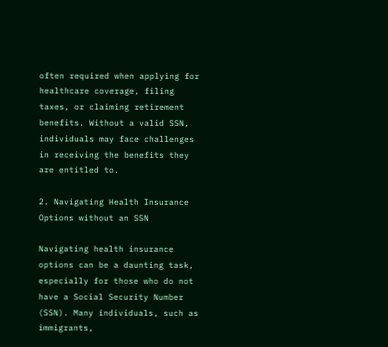often required when applying for healthcare coverage, filing taxes, or claiming retirement benefits. Without a valid SSN, individuals may face challenges in receiving the benefits they are entitled to.

2. Navigating Health Insurance Options without an SSN

Navigating health insurance options can be a daunting task, especially for those who do not have a Social Security Number (SSN). Many individuals, such as immigrants,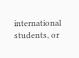international students, or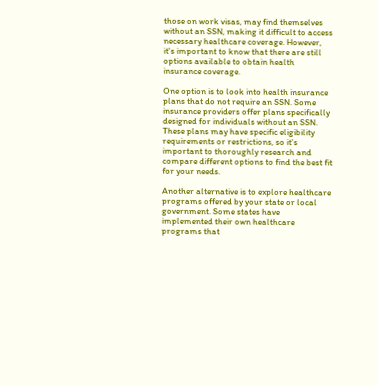those on work visas, may find themselves without an SSN, making it difficult to access necessary healthcare coverage. However, it's important to know that there are still options available to obtain health insurance coverage.

One option is to look into health insurance plans that do not require an SSN. Some insurance providers offer plans specifically designed for individuals without an SSN. These plans may have specific eligibility requirements or restrictions, so it's important to thoroughly research and compare different options to find the best fit for your needs.

Another alternative is to explore healthcare programs offered by your state or local government. Some states have implemented their own healthcare programs that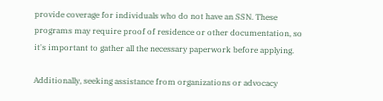provide coverage for individuals who do not have an SSN. These programs may require proof of residence or other documentation, so it's important to gather all the necessary paperwork before applying.

Additionally, seeking assistance from organizations or advocacy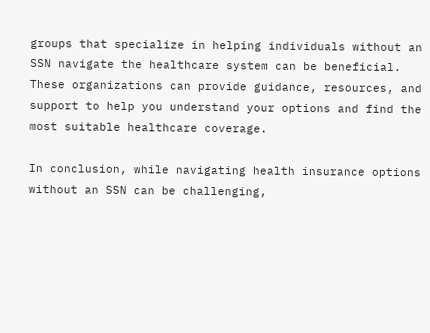groups that specialize in helping individuals without an SSN navigate the healthcare system can be beneficial. These organizations can provide guidance, resources, and support to help you understand your options and find the most suitable healthcare coverage.

In conclusion, while navigating health insurance options without an SSN can be challenging,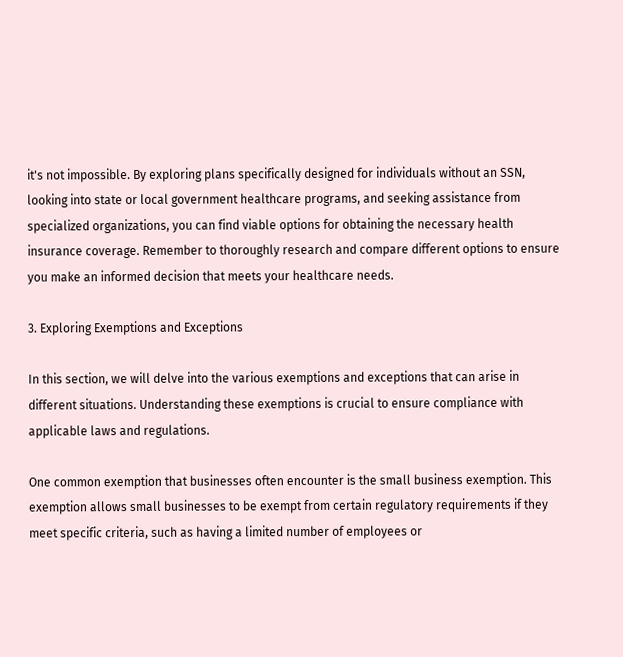it's not impossible. By exploring plans specifically designed for individuals without an SSN, looking into state or local government healthcare programs, and seeking assistance from specialized organizations, you can find viable options for obtaining the necessary health insurance coverage. Remember to thoroughly research and compare different options to ensure you make an informed decision that meets your healthcare needs.

3. Exploring Exemptions and Exceptions

In this section, we will delve into the various exemptions and exceptions that can arise in different situations. Understanding these exemptions is crucial to ensure compliance with applicable laws and regulations.

One common exemption that businesses often encounter is the small business exemption. This exemption allows small businesses to be exempt from certain regulatory requirements if they meet specific criteria, such as having a limited number of employees or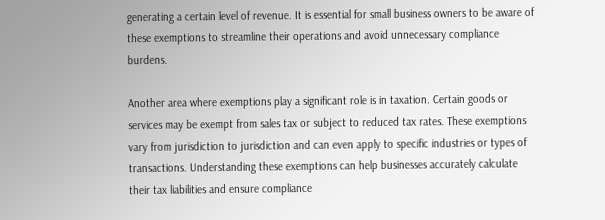generating a certain level of revenue. It is essential for small business owners to be aware of these exemptions to streamline their operations and avoid unnecessary compliance burdens.

Another area where exemptions play a significant role is in taxation. Certain goods or services may be exempt from sales tax or subject to reduced tax rates. These exemptions vary from jurisdiction to jurisdiction and can even apply to specific industries or types of transactions. Understanding these exemptions can help businesses accurately calculate their tax liabilities and ensure compliance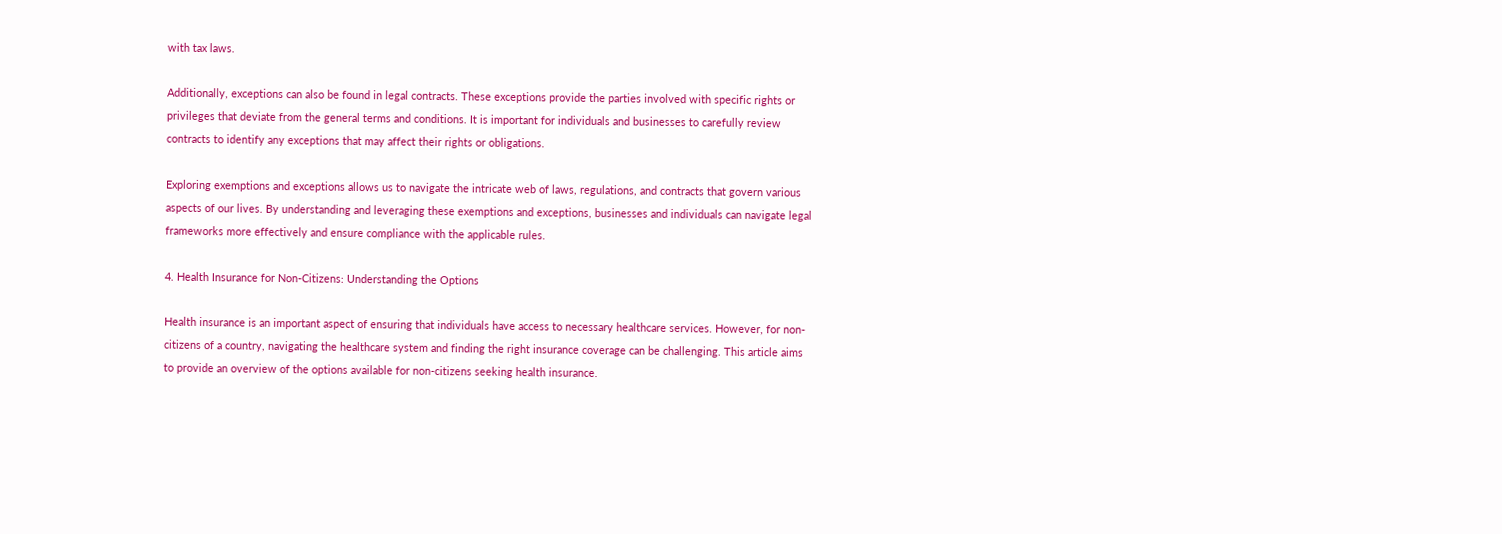with tax laws.

Additionally, exceptions can also be found in legal contracts. These exceptions provide the parties involved with specific rights or privileges that deviate from the general terms and conditions. It is important for individuals and businesses to carefully review contracts to identify any exceptions that may affect their rights or obligations.

Exploring exemptions and exceptions allows us to navigate the intricate web of laws, regulations, and contracts that govern various aspects of our lives. By understanding and leveraging these exemptions and exceptions, businesses and individuals can navigate legal frameworks more effectively and ensure compliance with the applicable rules.

4. Health Insurance for Non-Citizens: Understanding the Options

Health insurance is an important aspect of ensuring that individuals have access to necessary healthcare services. However, for non-citizens of a country, navigating the healthcare system and finding the right insurance coverage can be challenging. This article aims to provide an overview of the options available for non-citizens seeking health insurance.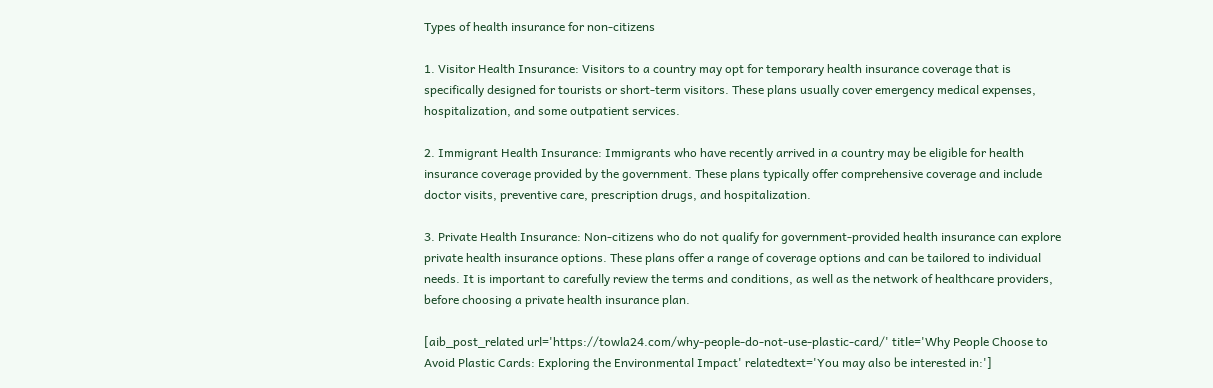Types of health insurance for non-citizens

1. Visitor Health Insurance: Visitors to a country may opt for temporary health insurance coverage that is specifically designed for tourists or short-term visitors. These plans usually cover emergency medical expenses, hospitalization, and some outpatient services.

2. Immigrant Health Insurance: Immigrants who have recently arrived in a country may be eligible for health insurance coverage provided by the government. These plans typically offer comprehensive coverage and include doctor visits, preventive care, prescription drugs, and hospitalization.

3. Private Health Insurance: Non-citizens who do not qualify for government-provided health insurance can explore private health insurance options. These plans offer a range of coverage options and can be tailored to individual needs. It is important to carefully review the terms and conditions, as well as the network of healthcare providers, before choosing a private health insurance plan.

[aib_post_related url='https://towla24.com/why-people-do-not-use-plastic-card/' title='Why People Choose to Avoid Plastic Cards: Exploring the Environmental Impact' relatedtext='You may also be interested in:']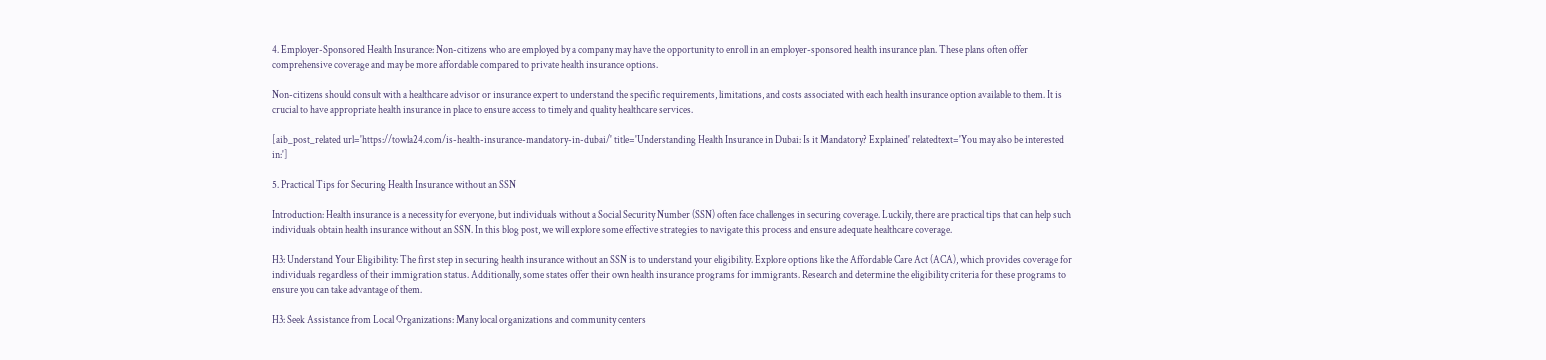4. Employer-Sponsored Health Insurance: Non-citizens who are employed by a company may have the opportunity to enroll in an employer-sponsored health insurance plan. These plans often offer comprehensive coverage and may be more affordable compared to private health insurance options.

Non-citizens should consult with a healthcare advisor or insurance expert to understand the specific requirements, limitations, and costs associated with each health insurance option available to them. It is crucial to have appropriate health insurance in place to ensure access to timely and quality healthcare services.

[aib_post_related url='https://towla24.com/is-health-insurance-mandatory-in-dubai/' title='Understanding Health Insurance in Dubai: Is it Mandatory? Explained' relatedtext='You may also be interested in:']

5. Practical Tips for Securing Health Insurance without an SSN

Introduction: Health insurance is a necessity for everyone, but individuals without a Social Security Number (SSN) often face challenges in securing coverage. Luckily, there are practical tips that can help such individuals obtain health insurance without an SSN. In this blog post, we will explore some effective strategies to navigate this process and ensure adequate healthcare coverage.

H3: Understand Your Eligibility: The first step in securing health insurance without an SSN is to understand your eligibility. Explore options like the Affordable Care Act (ACA), which provides coverage for individuals regardless of their immigration status. Additionally, some states offer their own health insurance programs for immigrants. Research and determine the eligibility criteria for these programs to ensure you can take advantage of them.

H3: Seek Assistance from Local Organizations: Many local organizations and community centers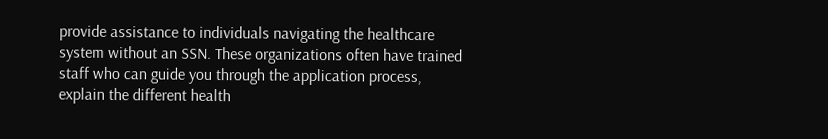provide assistance to individuals navigating the healthcare system without an SSN. These organizations often have trained staff who can guide you through the application process, explain the different health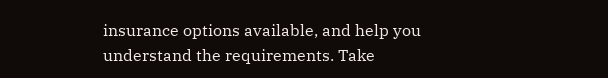insurance options available, and help you understand the requirements. Take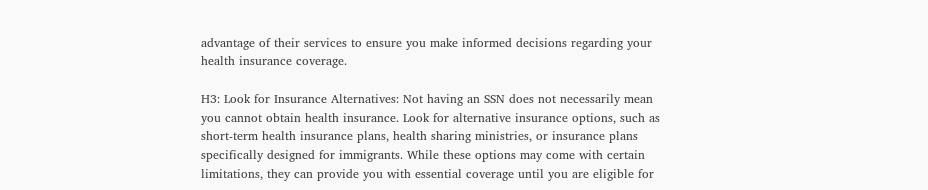advantage of their services to ensure you make informed decisions regarding your health insurance coverage.

H3: Look for Insurance Alternatives: Not having an SSN does not necessarily mean you cannot obtain health insurance. Look for alternative insurance options, such as short-term health insurance plans, health sharing ministries, or insurance plans specifically designed for immigrants. While these options may come with certain limitations, they can provide you with essential coverage until you are eligible for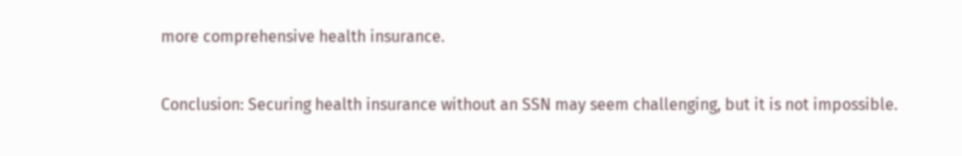more comprehensive health insurance.

Conclusion: Securing health insurance without an SSN may seem challenging, but it is not impossible.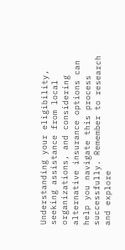Understanding your eligibility, seeking assistance from local organizations, and considering alternative insurance options can help you navigate this process successfully. Remember to research and explore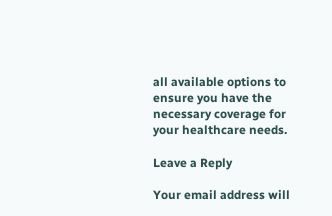all available options to ensure you have the necessary coverage for your healthcare needs.

Leave a Reply

Your email address will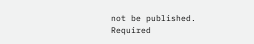not be published. Required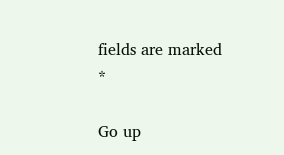fields are marked *

Go up